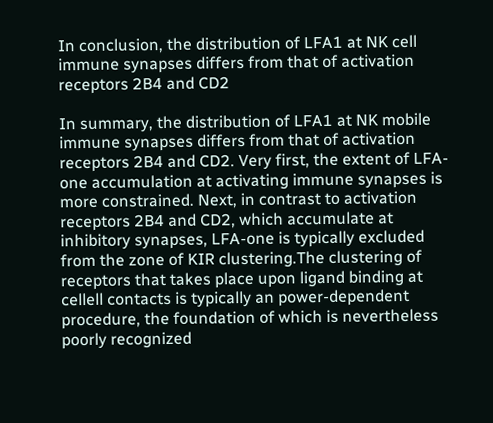In conclusion, the distribution of LFA1 at NK cell immune synapses differs from that of activation receptors 2B4 and CD2

In summary, the distribution of LFA1 at NK mobile immune synapses differs from that of activation receptors 2B4 and CD2. Very first, the extent of LFA-one accumulation at activating immune synapses is more constrained. Next, in contrast to activation receptors 2B4 and CD2, which accumulate at inhibitory synapses, LFA-one is typically excluded from the zone of KIR clustering.The clustering of receptors that takes place upon ligand binding at cellell contacts is typically an power-dependent procedure, the foundation of which is nevertheless poorly recognized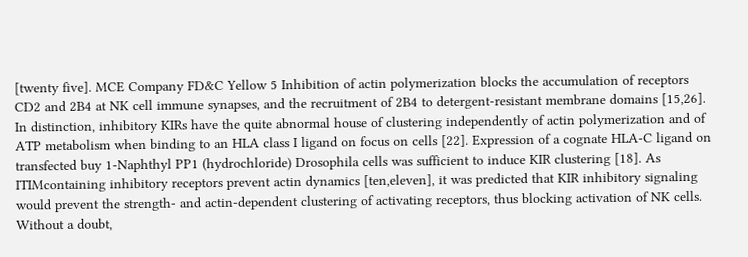[twenty five]. MCE Company FD&C Yellow 5 Inhibition of actin polymerization blocks the accumulation of receptors CD2 and 2B4 at NK cell immune synapses, and the recruitment of 2B4 to detergent-resistant membrane domains [15,26]. In distinction, inhibitory KIRs have the quite abnormal house of clustering independently of actin polymerization and of ATP metabolism when binding to an HLA class I ligand on focus on cells [22]. Expression of a cognate HLA-C ligand on transfected buy 1-Naphthyl PP1 (hydrochloride) Drosophila cells was sufficient to induce KIR clustering [18]. As ITIMcontaining inhibitory receptors prevent actin dynamics [ten,eleven], it was predicted that KIR inhibitory signaling would prevent the strength- and actin-dependent clustering of activating receptors, thus blocking activation of NK cells. Without a doubt,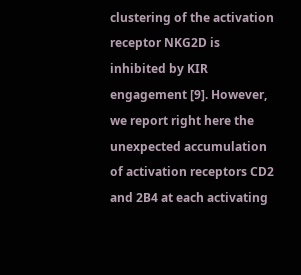clustering of the activation receptor NKG2D is inhibited by KIR engagement [9]. However, we report right here the unexpected accumulation of activation receptors CD2 and 2B4 at each activating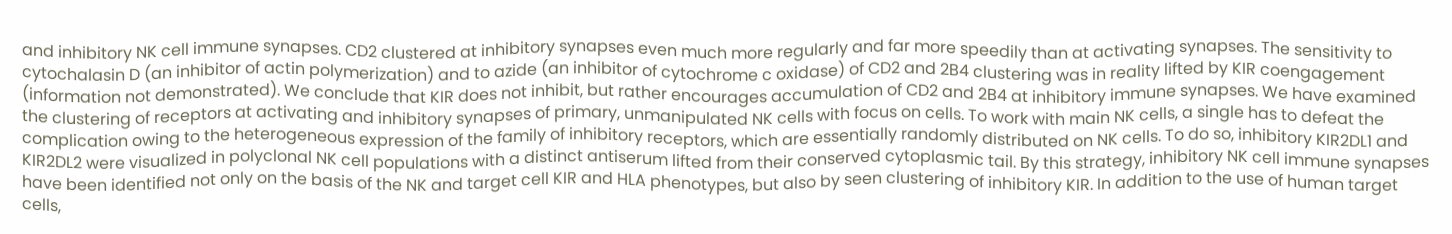and inhibitory NK cell immune synapses. CD2 clustered at inhibitory synapses even much more regularly and far more speedily than at activating synapses. The sensitivity to cytochalasin D (an inhibitor of actin polymerization) and to azide (an inhibitor of cytochrome c oxidase) of CD2 and 2B4 clustering was in reality lifted by KIR coengagement (information not demonstrated). We conclude that KIR does not inhibit, but rather encourages accumulation of CD2 and 2B4 at inhibitory immune synapses. We have examined the clustering of receptors at activating and inhibitory synapses of primary, unmanipulated NK cells with focus on cells. To work with main NK cells, a single has to defeat the complication owing to the heterogeneous expression of the family of inhibitory receptors, which are essentially randomly distributed on NK cells. To do so, inhibitory KIR2DL1 and KIR2DL2 were visualized in polyclonal NK cell populations with a distinct antiserum lifted from their conserved cytoplasmic tail. By this strategy, inhibitory NK cell immune synapses have been identified not only on the basis of the NK and target cell KIR and HLA phenotypes, but also by seen clustering of inhibitory KIR. In addition to the use of human target cells,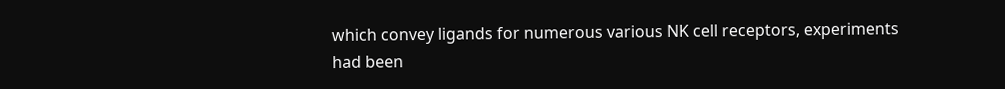which convey ligands for numerous various NK cell receptors, experiments had been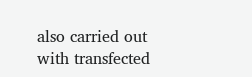also carried out with transfected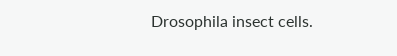Drosophila insect cells.